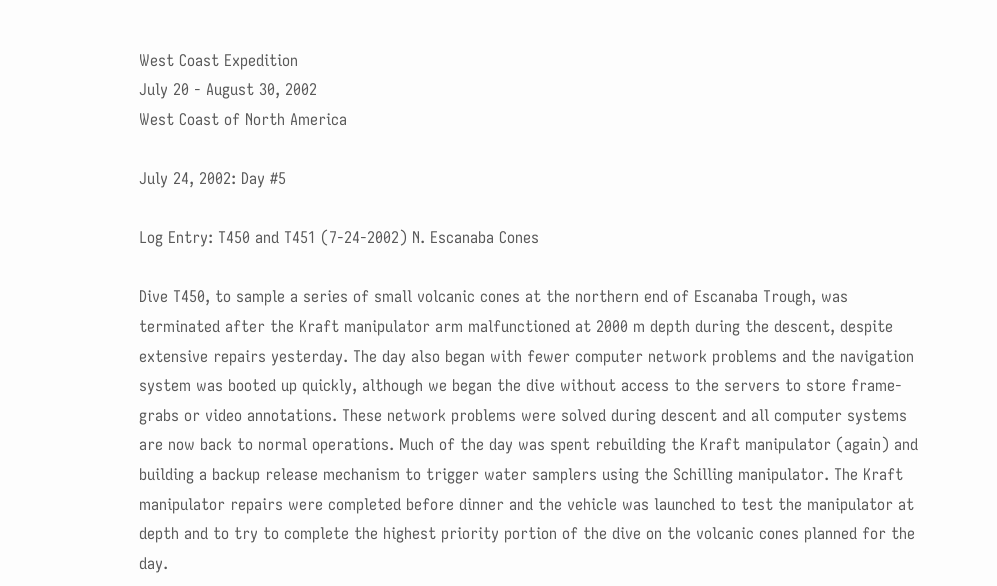West Coast Expedition
July 20 - August 30, 2002
West Coast of North America

July 24, 2002: Day #5

Log Entry: T450 and T451 (7-24-2002) N. Escanaba Cones

Dive T450, to sample a series of small volcanic cones at the northern end of Escanaba Trough, was terminated after the Kraft manipulator arm malfunctioned at 2000 m depth during the descent, despite extensive repairs yesterday. The day also began with fewer computer network problems and the navigation system was booted up quickly, although we began the dive without access to the servers to store frame-grabs or video annotations. These network problems were solved during descent and all computer systems are now back to normal operations. Much of the day was spent rebuilding the Kraft manipulator (again) and building a backup release mechanism to trigger water samplers using the Schilling manipulator. The Kraft manipulator repairs were completed before dinner and the vehicle was launched to test the manipulator at depth and to try to complete the highest priority portion of the dive on the volcanic cones planned for the day.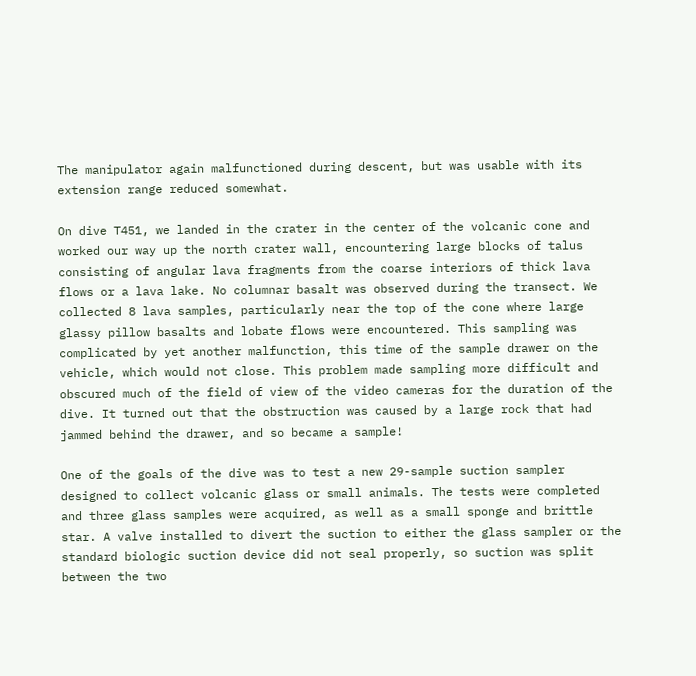The manipulator again malfunctioned during descent, but was usable with its extension range reduced somewhat.

On dive T451, we landed in the crater in the center of the volcanic cone and worked our way up the north crater wall, encountering large blocks of talus consisting of angular lava fragments from the coarse interiors of thick lava flows or a lava lake. No columnar basalt was observed during the transect. We collected 8 lava samples, particularly near the top of the cone where large glassy pillow basalts and lobate flows were encountered. This sampling was complicated by yet another malfunction, this time of the sample drawer on the vehicle, which would not close. This problem made sampling more difficult and obscured much of the field of view of the video cameras for the duration of the dive. It turned out that the obstruction was caused by a large rock that had jammed behind the drawer, and so became a sample!

One of the goals of the dive was to test a new 29-sample suction sampler designed to collect volcanic glass or small animals. The tests were completed and three glass samples were acquired, as well as a small sponge and brittle star. A valve installed to divert the suction to either the glass sampler or the standard biologic suction device did not seal properly, so suction was split between the two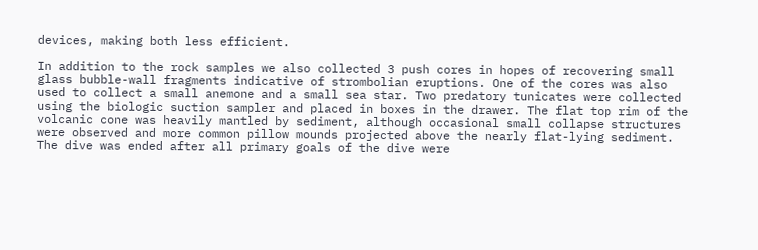devices, making both less efficient.

In addition to the rock samples we also collected 3 push cores in hopes of recovering small glass bubble-wall fragments indicative of strombolian eruptions. One of the cores was also used to collect a small anemone and a small sea star. Two predatory tunicates were collected using the biologic suction sampler and placed in boxes in the drawer. The flat top rim of the volcanic cone was heavily mantled by sediment, although occasional small collapse structures were observed and more common pillow mounds projected above the nearly flat-lying sediment. The dive was ended after all primary goals of the dive were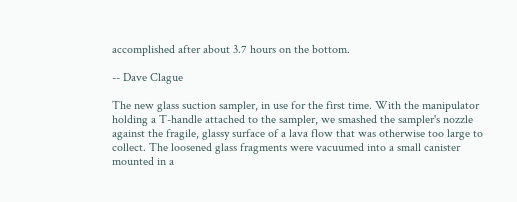accomplished after about 3.7 hours on the bottom.

-- Dave Clague

The new glass suction sampler, in use for the first time. With the manipulator holding a T-handle attached to the sampler, we smashed the sampler's nozzle against the fragile, glassy surface of a lava flow that was otherwise too large to collect. The loosened glass fragments were vacuumed into a small canister mounted in a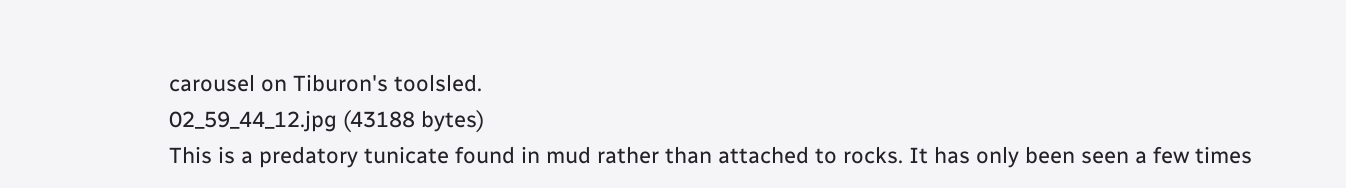carousel on Tiburon's toolsled.
02_59_44_12.jpg (43188 bytes)
This is a predatory tunicate found in mud rather than attached to rocks. It has only been seen a few times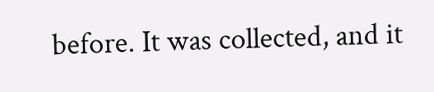before. It was collected, and it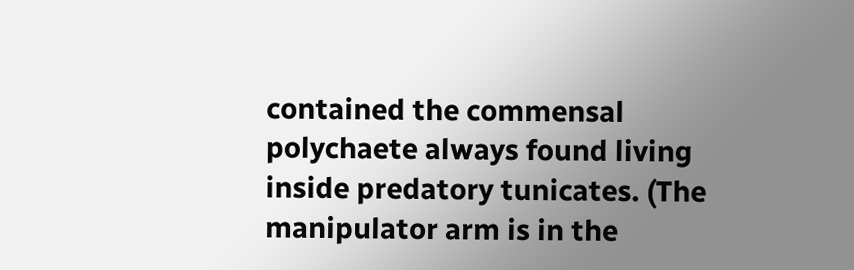contained the commensal polychaete always found living inside predatory tunicates. (The manipulator arm is in the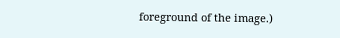foreground of the image.)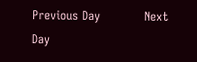Previous Day           Next Day